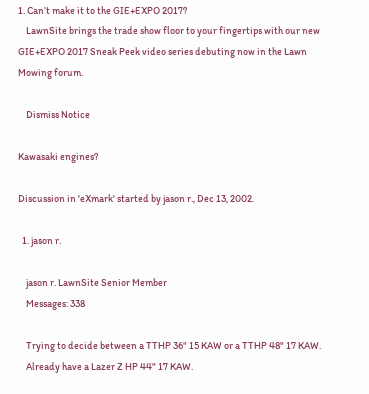1. Can’t make it to the GIE+EXPO 2017?
    LawnSite brings the trade show floor to your fingertips with our new GIE+EXPO 2017 Sneak Peek video series debuting now in the Lawn Mowing forum.

    Dismiss Notice

Kawasaki engines?

Discussion in 'eXmark' started by jason r., Dec 13, 2002.

  1. jason r.

    jason r. LawnSite Senior Member
    Messages: 338

    Trying to decide between a TTHP 36" 15 KAW or a TTHP 48" 17 KAW.
    Already have a Lazer Z HP 44" 17 KAW.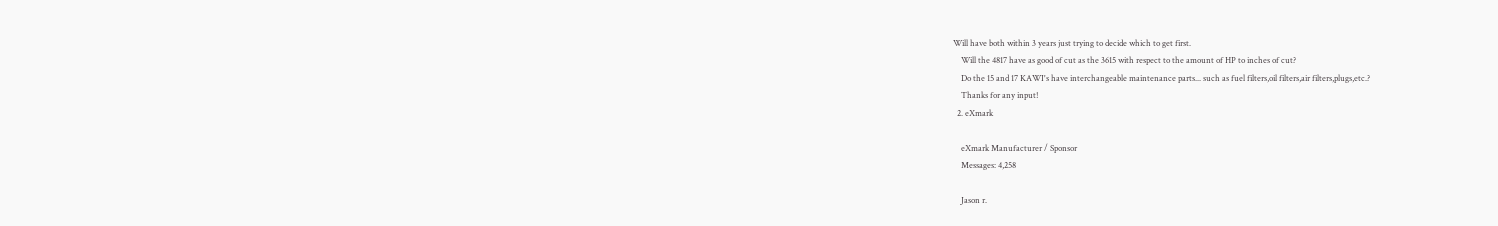Will have both within 3 years just trying to decide which to get first.
    Will the 4817 have as good of cut as the 3615 with respect to the amount of HP to inches of cut?
    Do the 15 and 17 KAWI's have interchangeable maintenance parts... such as fuel filters,oil filters,air filters,plugs,etc.?
    Thanks for any input!
  2. eXmark

    eXmark Manufacturer / Sponsor
    Messages: 4,258

    Jason r.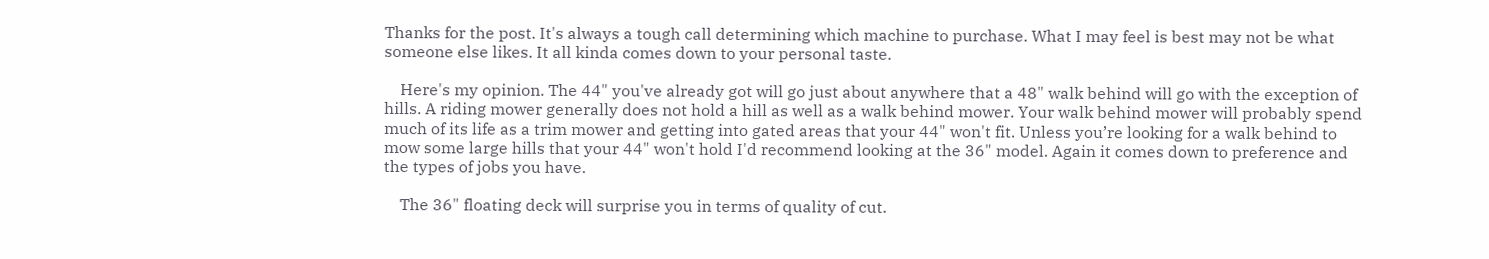Thanks for the post. It's always a tough call determining which machine to purchase. What I may feel is best may not be what someone else likes. It all kinda comes down to your personal taste.

    Here's my opinion. The 44" you've already got will go just about anywhere that a 48" walk behind will go with the exception of hills. A riding mower generally does not hold a hill as well as a walk behind mower. Your walk behind mower will probably spend much of its life as a trim mower and getting into gated areas that your 44" won't fit. Unless you’re looking for a walk behind to mow some large hills that your 44" won't hold I'd recommend looking at the 36" model. Again it comes down to preference and the types of jobs you have.

    The 36" floating deck will surprise you in terms of quality of cut.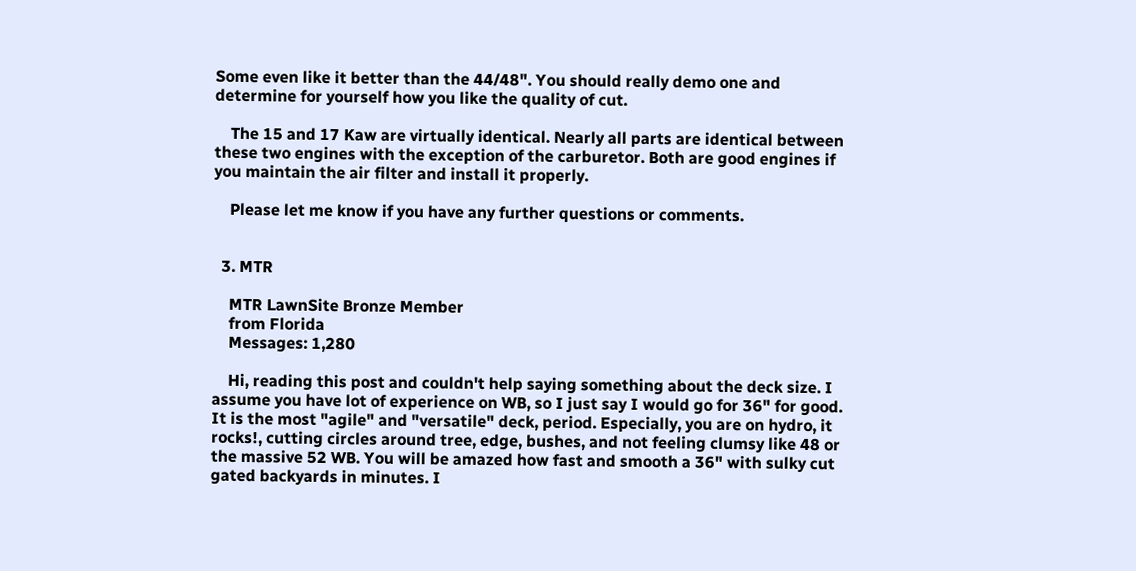Some even like it better than the 44/48". You should really demo one and determine for yourself how you like the quality of cut.

    The 15 and 17 Kaw are virtually identical. Nearly all parts are identical between these two engines with the exception of the carburetor. Both are good engines if you maintain the air filter and install it properly.

    Please let me know if you have any further questions or comments.


  3. MTR

    MTR LawnSite Bronze Member
    from Florida
    Messages: 1,280

    Hi, reading this post and couldn't help saying something about the deck size. I assume you have lot of experience on WB, so I just say I would go for 36" for good. It is the most "agile" and "versatile" deck, period. Especially, you are on hydro, it rocks!, cutting circles around tree, edge, bushes, and not feeling clumsy like 48 or the massive 52 WB. You will be amazed how fast and smooth a 36" with sulky cut gated backyards in minutes. I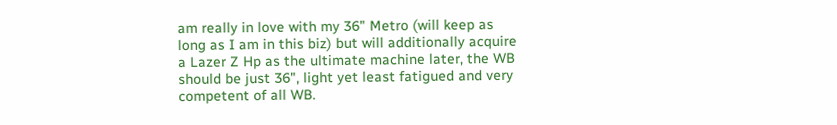am really in love with my 36" Metro (will keep as long as I am in this biz) but will additionally acquire a Lazer Z Hp as the ultimate machine later, the WB should be just 36", light yet least fatigued and very competent of all WB.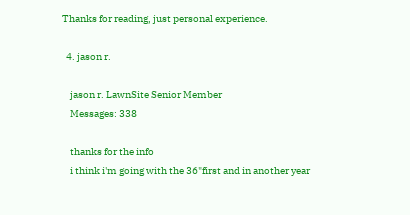Thanks for reading, just personal experience.

  4. jason r.

    jason r. LawnSite Senior Member
    Messages: 338

    thanks for the info
    i think i'm going with the 36"first and in another year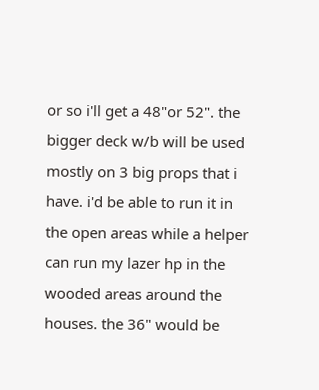or so i'll get a 48"or 52". the bigger deck w/b will be used mostly on 3 big props that i have. i'd be able to run it in the open areas while a helper can run my lazer hp in the wooded areas around the houses. the 36" would be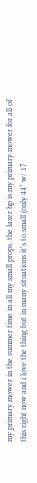my primary mower in the summer time in all my small props. the lazer hp is my primary mower for all of this right now and i love the thing but in many situations it's to small (only 44" w/ 17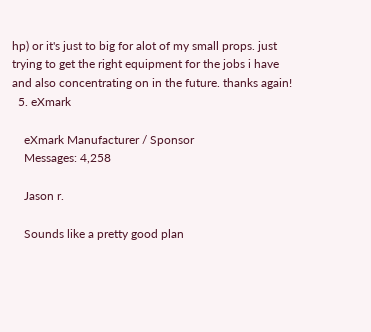hp) or it's just to big for alot of my small props. just trying to get the right equipment for the jobs i have and also concentrating on in the future. thanks again!
  5. eXmark

    eXmark Manufacturer / Sponsor
    Messages: 4,258

    Jason r.

    Sounds like a pretty good plan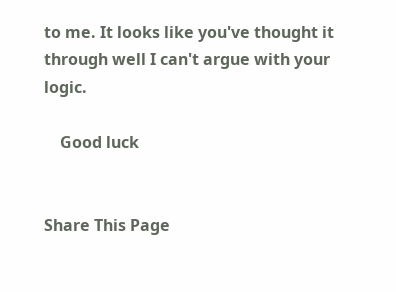to me. It looks like you've thought it through well I can't argue with your logic.

    Good luck


Share This Page